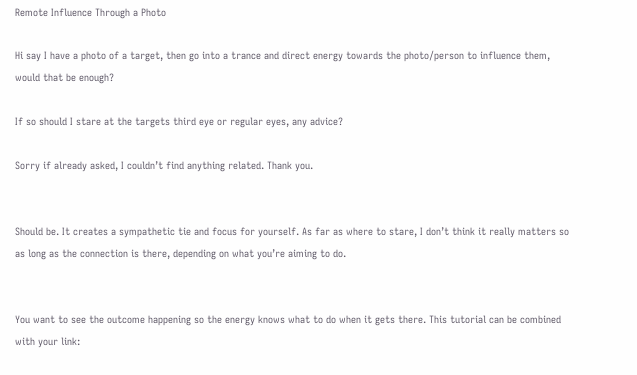Remote Influence Through a Photo

Hi say I have a photo of a target, then go into a trance and direct energy towards the photo/person to influence them, would that be enough?

If so should I stare at the targets third eye or regular eyes, any advice?

Sorry if already asked, I couldn’t find anything related. Thank you.


Should be. It creates a sympathetic tie and focus for yourself. As far as where to stare, I don’t think it really matters so as long as the connection is there, depending on what you’re aiming to do.


You want to see the outcome happening so the energy knows what to do when it gets there. This tutorial can be combined with your link: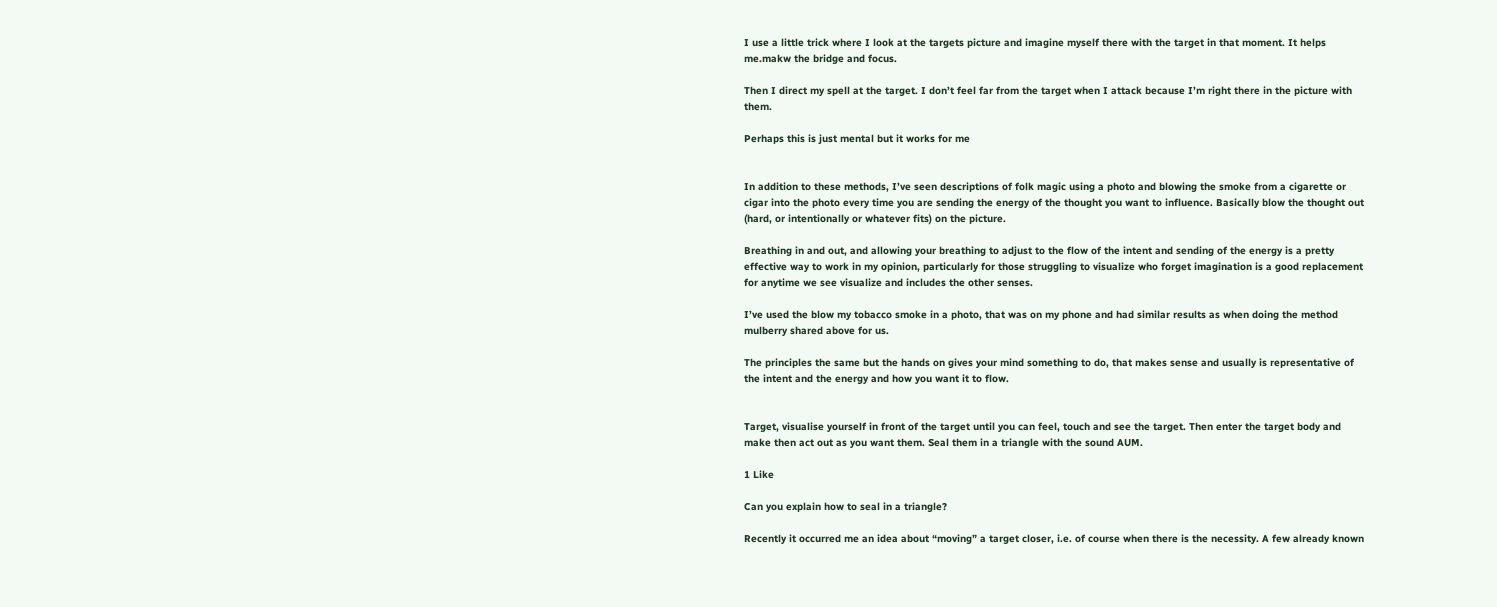I use a little trick where I look at the targets picture and imagine myself there with the target in that moment. It helps me.makw the bridge and focus.

Then I direct my spell at the target. I don’t feel far from the target when I attack because I’m right there in the picture with them.

Perhaps this is just mental but it works for me


In addition to these methods, I’ve seen descriptions of folk magic using a photo and blowing the smoke from a cigarette or cigar into the photo every time you are sending the energy of the thought you want to influence. Basically blow the thought out (hard, or intentionally or whatever fits) on the picture.

Breathing in and out, and allowing your breathing to adjust to the flow of the intent and sending of the energy is a pretty effective way to work in my opinion, particularly for those struggling to visualize who forget imagination is a good replacement for anytime we see visualize and includes the other senses.

I’ve used the blow my tobacco smoke in a photo, that was on my phone and had similar results as when doing the method mulberry shared above for us.

The principles the same but the hands on gives your mind something to do, that makes sense and usually is representative of the intent and the energy and how you want it to flow.


Target, visualise yourself in front of the target until you can feel, touch and see the target. Then enter the target body and make then act out as you want them. Seal them in a triangle with the sound AUM.

1 Like

Can you explain how to seal in a triangle?

Recently it occurred me an idea about “moving” a target closer, i.e. of course when there is the necessity. A few already known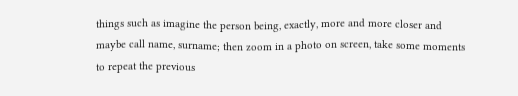things such as imagine the person being, exactly, more and more closer and maybe call name, surname; then zoom in a photo on screen, take some moments to repeat the previous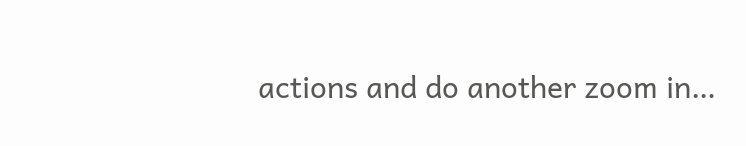actions and do another zoom in…